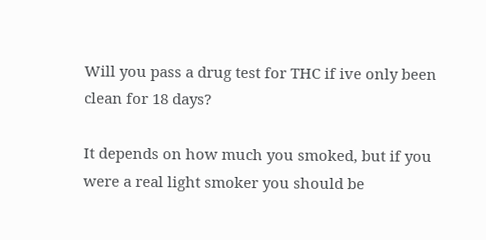Will you pass a drug test for THC if ive only been clean for 18 days?

It depends on how much you smoked, but if you were a real light smoker you should be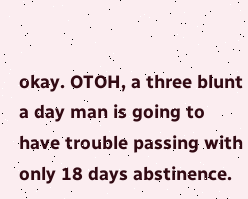okay. OTOH, a three blunt a day man is going to have trouble passing with only 18 days abstinence.